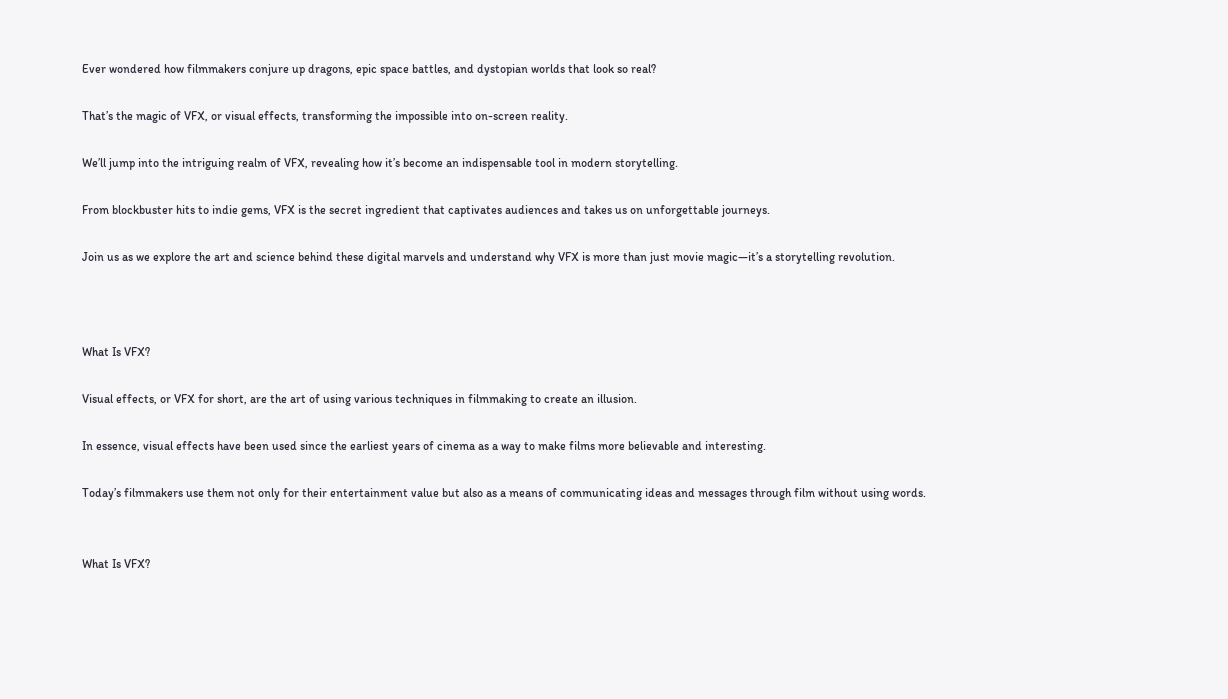Ever wondered how filmmakers conjure up dragons, epic space battles, and dystopian worlds that look so real?

That’s the magic of VFX, or visual effects, transforming the impossible into on-screen reality.

We’ll jump into the intriguing realm of VFX, revealing how it’s become an indispensable tool in modern storytelling.

From blockbuster hits to indie gems, VFX is the secret ingredient that captivates audiences and takes us on unforgettable journeys.

Join us as we explore the art and science behind these digital marvels and understand why VFX is more than just movie magic—it’s a storytelling revolution.



What Is VFX?

Visual effects, or VFX for short, are the art of using various techniques in filmmaking to create an illusion.

In essence, visual effects have been used since the earliest years of cinema as a way to make films more believable and interesting.

Today’s filmmakers use them not only for their entertainment value but also as a means of communicating ideas and messages through film without using words.


What Is VFX?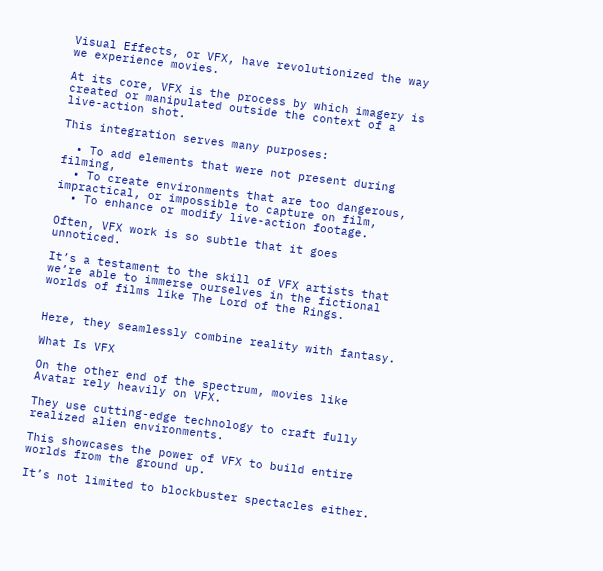Visual Effects, or VFX, have revolutionized the way we experience movies.

At its core, VFX is the process by which imagery is created or manipulated outside the context of a live-action shot.

This integration serves many purposes:

  • To add elements that were not present during filming,
  • To create environments that are too dangerous, impractical, or impossible to capture on film,
  • To enhance or modify live-action footage.

Often, VFX work is so subtle that it goes unnoticed.

It’s a testament to the skill of VFX artists that we’re able to immerse ourselves in the fictional worlds of films like The Lord of the Rings.


Here, they seamlessly combine reality with fantasy.

What Is VFX

On the other end of the spectrum, movies like Avatar rely heavily on VFX.

They use cutting-edge technology to craft fully realized alien environments.

This showcases the power of VFX to build entire worlds from the ground up.

It’s not limited to blockbuster spectacles either.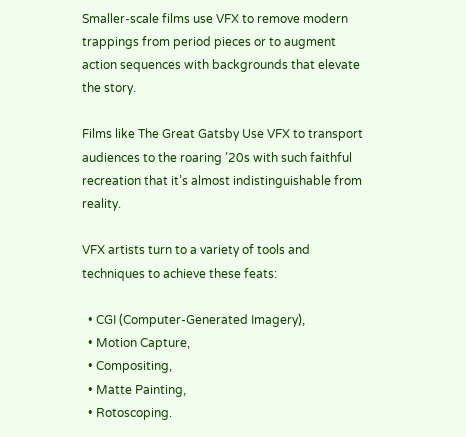Smaller-scale films use VFX to remove modern trappings from period pieces or to augment action sequences with backgrounds that elevate the story.

Films like The Great Gatsby Use VFX to transport audiences to the roaring ’20s with such faithful recreation that it’s almost indistinguishable from reality.

VFX artists turn to a variety of tools and techniques to achieve these feats:

  • CGI (Computer-Generated Imagery),
  • Motion Capture,
  • Compositing,
  • Matte Painting,
  • Rotoscoping.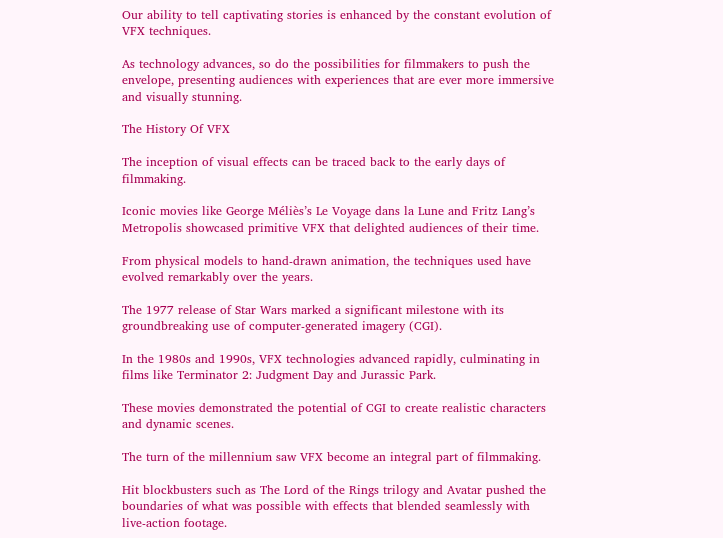Our ability to tell captivating stories is enhanced by the constant evolution of VFX techniques.

As technology advances, so do the possibilities for filmmakers to push the envelope, presenting audiences with experiences that are ever more immersive and visually stunning.

The History Of VFX

The inception of visual effects can be traced back to the early days of filmmaking.

Iconic movies like George Méliès’s Le Voyage dans la Lune and Fritz Lang’s Metropolis showcased primitive VFX that delighted audiences of their time.

From physical models to hand-drawn animation, the techniques used have evolved remarkably over the years.

The 1977 release of Star Wars marked a significant milestone with its groundbreaking use of computer-generated imagery (CGI).

In the 1980s and 1990s, VFX technologies advanced rapidly, culminating in films like Terminator 2: Judgment Day and Jurassic Park.

These movies demonstrated the potential of CGI to create realistic characters and dynamic scenes.

The turn of the millennium saw VFX become an integral part of filmmaking.

Hit blockbusters such as The Lord of the Rings trilogy and Avatar pushed the boundaries of what was possible with effects that blended seamlessly with live-action footage.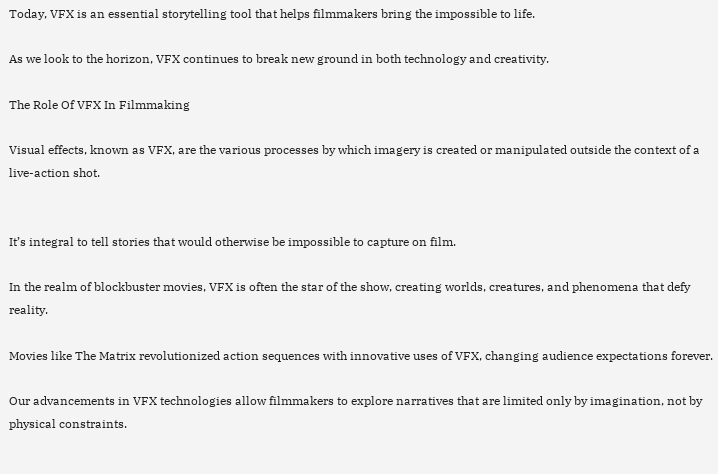Today, VFX is an essential storytelling tool that helps filmmakers bring the impossible to life.

As we look to the horizon, VFX continues to break new ground in both technology and creativity.

The Role Of VFX In Filmmaking

Visual effects, known as VFX, are the various processes by which imagery is created or manipulated outside the context of a live-action shot.


It’s integral to tell stories that would otherwise be impossible to capture on film.

In the realm of blockbuster movies, VFX is often the star of the show, creating worlds, creatures, and phenomena that defy reality.

Movies like The Matrix revolutionized action sequences with innovative uses of VFX, changing audience expectations forever.

Our advancements in VFX technologies allow filmmakers to explore narratives that are limited only by imagination, not by physical constraints.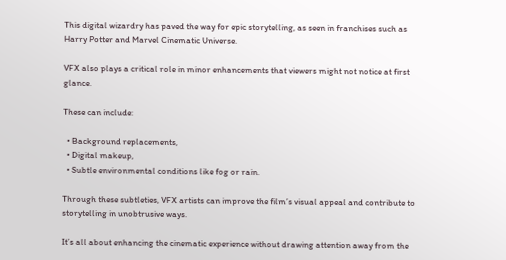This digital wizardry has paved the way for epic storytelling, as seen in franchises such as Harry Potter and Marvel Cinematic Universe.

VFX also plays a critical role in minor enhancements that viewers might not notice at first glance.

These can include:

  • Background replacements,
  • Digital makeup,
  • Subtle environmental conditions like fog or rain.

Through these subtleties, VFX artists can improve the film’s visual appeal and contribute to storytelling in unobtrusive ways.

It’s all about enhancing the cinematic experience without drawing attention away from the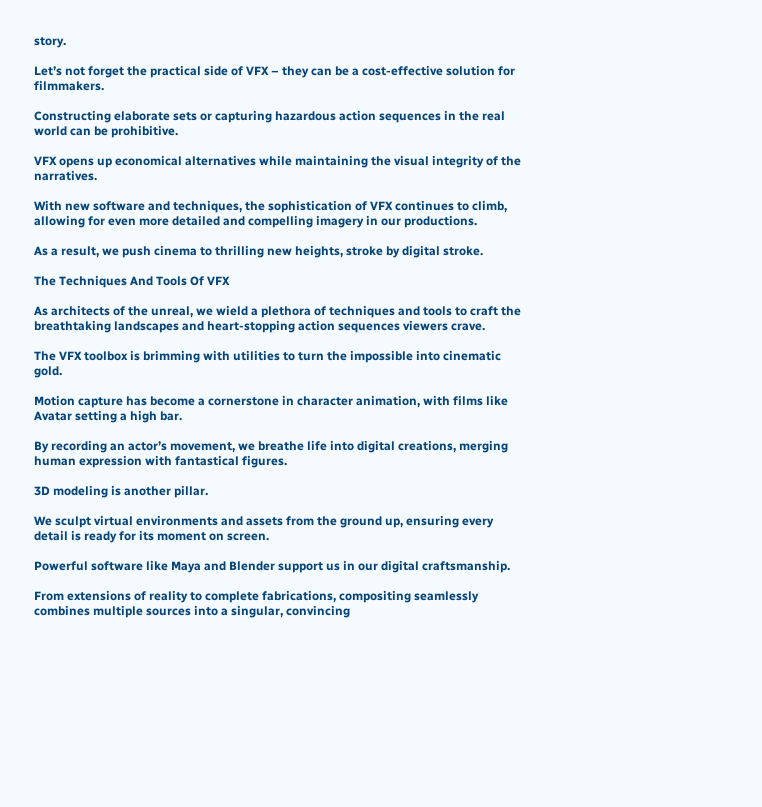story.

Let’s not forget the practical side of VFX – they can be a cost-effective solution for filmmakers.

Constructing elaborate sets or capturing hazardous action sequences in the real world can be prohibitive.

VFX opens up economical alternatives while maintaining the visual integrity of the narratives.

With new software and techniques, the sophistication of VFX continues to climb, allowing for even more detailed and compelling imagery in our productions.

As a result, we push cinema to thrilling new heights, stroke by digital stroke.

The Techniques And Tools Of VFX

As architects of the unreal, we wield a plethora of techniques and tools to craft the breathtaking landscapes and heart-stopping action sequences viewers crave.

The VFX toolbox is brimming with utilities to turn the impossible into cinematic gold.

Motion capture has become a cornerstone in character animation, with films like Avatar setting a high bar.

By recording an actor’s movement, we breathe life into digital creations, merging human expression with fantastical figures.

3D modeling is another pillar.

We sculpt virtual environments and assets from the ground up, ensuring every detail is ready for its moment on screen.

Powerful software like Maya and Blender support us in our digital craftsmanship.

From extensions of reality to complete fabrications, compositing seamlessly combines multiple sources into a singular, convincing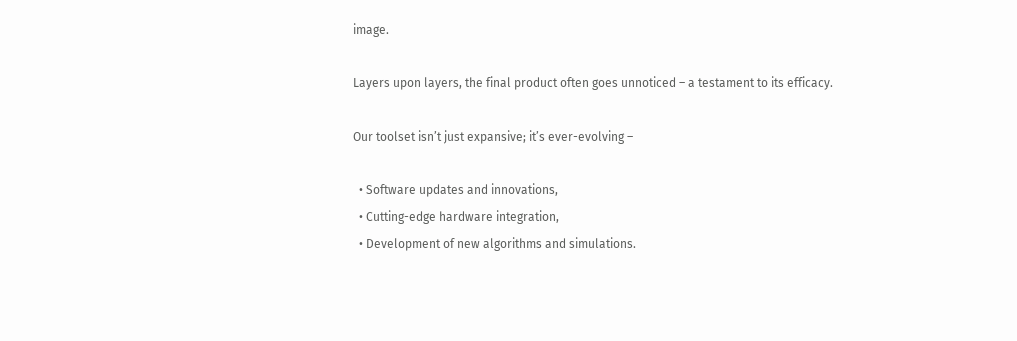image.

Layers upon layers, the final product often goes unnoticed – a testament to its efficacy.

Our toolset isn’t just expansive; it’s ever-evolving –

  • Software updates and innovations,
  • Cutting-edge hardware integration,
  • Development of new algorithms and simulations.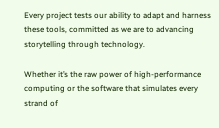Every project tests our ability to adapt and harness these tools, committed as we are to advancing storytelling through technology.

Whether it’s the raw power of high-performance computing or the software that simulates every strand of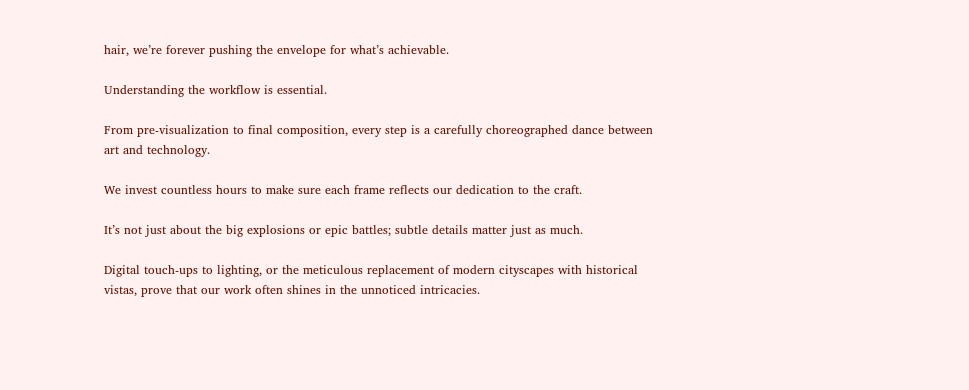hair, we’re forever pushing the envelope for what’s achievable.

Understanding the workflow is essential.

From pre-visualization to final composition, every step is a carefully choreographed dance between art and technology.

We invest countless hours to make sure each frame reflects our dedication to the craft.

It’s not just about the big explosions or epic battles; subtle details matter just as much.

Digital touch-ups to lighting, or the meticulous replacement of modern cityscapes with historical vistas, prove that our work often shines in the unnoticed intricacies.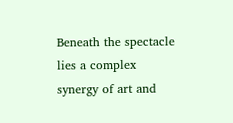Beneath the spectacle lies a complex synergy of art and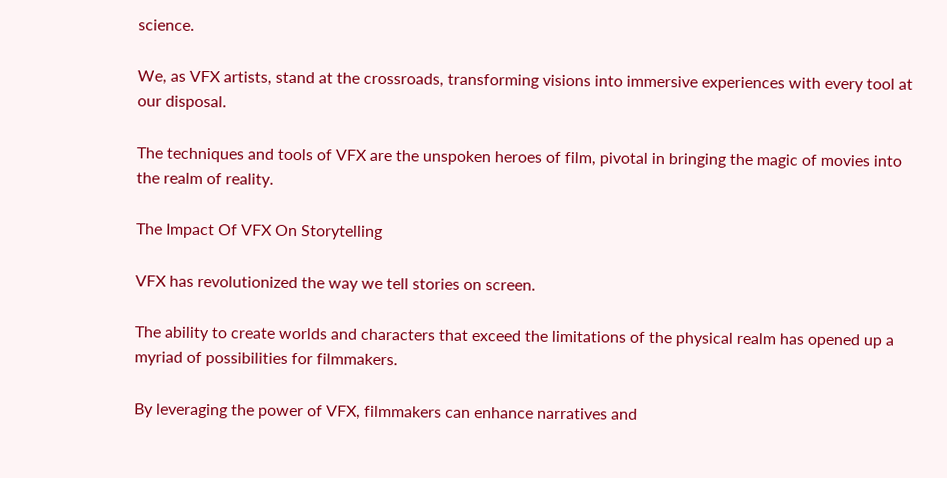science.

We, as VFX artists, stand at the crossroads, transforming visions into immersive experiences with every tool at our disposal.

The techniques and tools of VFX are the unspoken heroes of film, pivotal in bringing the magic of movies into the realm of reality.

The Impact Of VFX On Storytelling

VFX has revolutionized the way we tell stories on screen.

The ability to create worlds and characters that exceed the limitations of the physical realm has opened up a myriad of possibilities for filmmakers.

By leveraging the power of VFX, filmmakers can enhance narratives and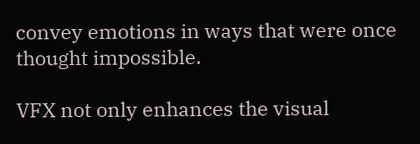convey emotions in ways that were once thought impossible.

VFX not only enhances the visual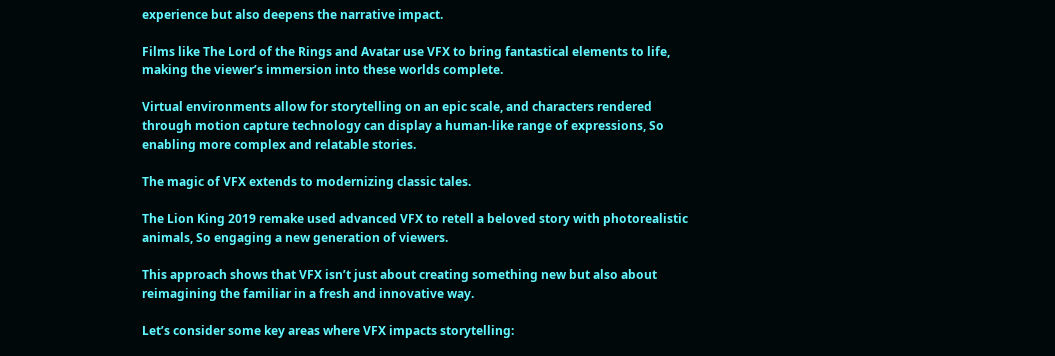experience but also deepens the narrative impact.

Films like The Lord of the Rings and Avatar use VFX to bring fantastical elements to life, making the viewer’s immersion into these worlds complete.

Virtual environments allow for storytelling on an epic scale, and characters rendered through motion capture technology can display a human-like range of expressions, So enabling more complex and relatable stories.

The magic of VFX extends to modernizing classic tales.

The Lion King 2019 remake used advanced VFX to retell a beloved story with photorealistic animals, So engaging a new generation of viewers.

This approach shows that VFX isn’t just about creating something new but also about reimagining the familiar in a fresh and innovative way.

Let’s consider some key areas where VFX impacts storytelling: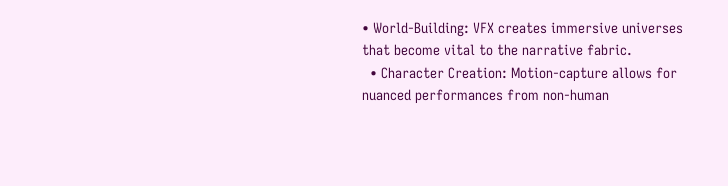• World-Building: VFX creates immersive universes that become vital to the narrative fabric.
  • Character Creation: Motion-capture allows for nuanced performances from non-human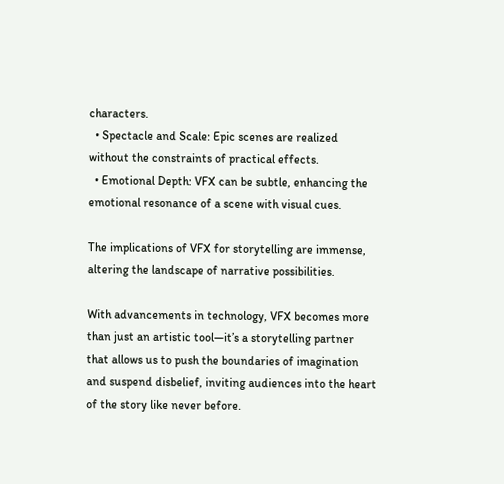characters.
  • Spectacle and Scale: Epic scenes are realized without the constraints of practical effects.
  • Emotional Depth: VFX can be subtle, enhancing the emotional resonance of a scene with visual cues.

The implications of VFX for storytelling are immense, altering the landscape of narrative possibilities.

With advancements in technology, VFX becomes more than just an artistic tool—it’s a storytelling partner that allows us to push the boundaries of imagination and suspend disbelief, inviting audiences into the heart of the story like never before.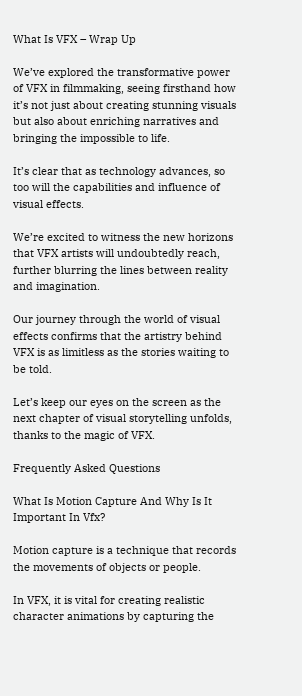What Is VFX – Wrap Up

We’ve explored the transformative power of VFX in filmmaking, seeing firsthand how it’s not just about creating stunning visuals but also about enriching narratives and bringing the impossible to life.

It’s clear that as technology advances, so too will the capabilities and influence of visual effects.

We’re excited to witness the new horizons that VFX artists will undoubtedly reach, further blurring the lines between reality and imagination.

Our journey through the world of visual effects confirms that the artistry behind VFX is as limitless as the stories waiting to be told.

Let’s keep our eyes on the screen as the next chapter of visual storytelling unfolds, thanks to the magic of VFX.

Frequently Asked Questions

What Is Motion Capture And Why Is It Important In Vfx?

Motion capture is a technique that records the movements of objects or people.

In VFX, it is vital for creating realistic character animations by capturing the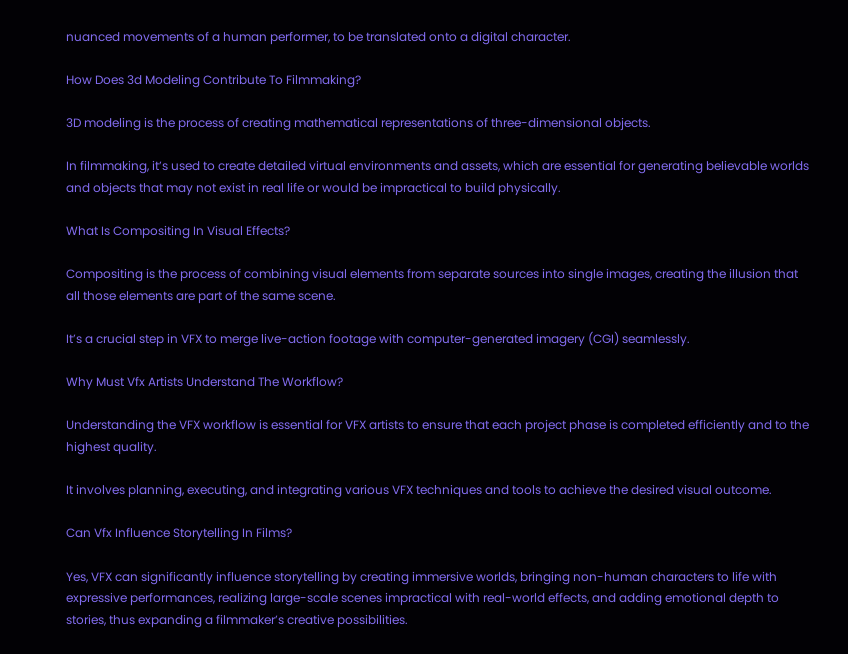nuanced movements of a human performer, to be translated onto a digital character.

How Does 3d Modeling Contribute To Filmmaking?

3D modeling is the process of creating mathematical representations of three-dimensional objects.

In filmmaking, it’s used to create detailed virtual environments and assets, which are essential for generating believable worlds and objects that may not exist in real life or would be impractical to build physically.

What Is Compositing In Visual Effects?

Compositing is the process of combining visual elements from separate sources into single images, creating the illusion that all those elements are part of the same scene.

It’s a crucial step in VFX to merge live-action footage with computer-generated imagery (CGI) seamlessly.

Why Must Vfx Artists Understand The Workflow?

Understanding the VFX workflow is essential for VFX artists to ensure that each project phase is completed efficiently and to the highest quality.

It involves planning, executing, and integrating various VFX techniques and tools to achieve the desired visual outcome.

Can Vfx Influence Storytelling In Films?

Yes, VFX can significantly influence storytelling by creating immersive worlds, bringing non-human characters to life with expressive performances, realizing large-scale scenes impractical with real-world effects, and adding emotional depth to stories, thus expanding a filmmaker’s creative possibilities.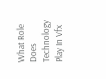What Role Does Technology Play In Vfx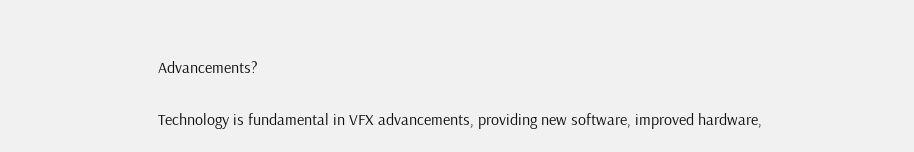Advancements?

Technology is fundamental in VFX advancements, providing new software, improved hardware,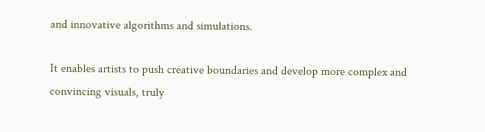and innovative algorithms and simulations.

It enables artists to push creative boundaries and develop more complex and convincing visuals, truly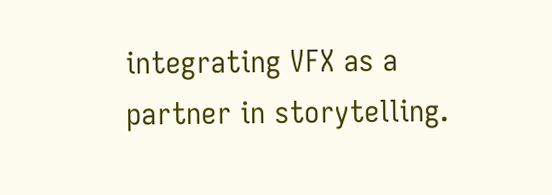integrating VFX as a partner in storytelling.